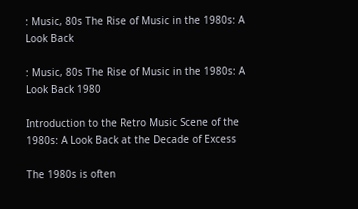: Music, 80s The Rise of Music in the 1980s: A Look Back

: Music, 80s The Rise of Music in the 1980s: A Look Back 1980

Introduction to the Retro Music Scene of the 1980s: A Look Back at the Decade of Excess

The 1980s is often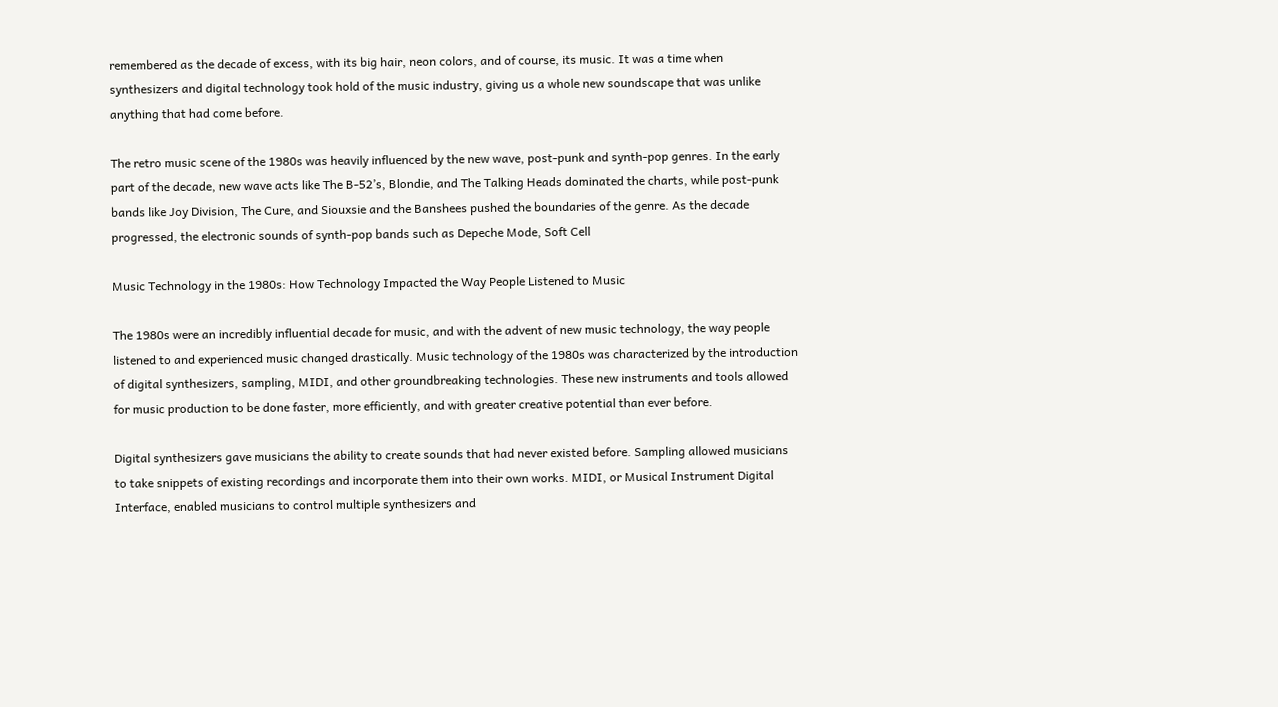remembered as the decade of excess, with its big hair, neon colors, and of course, its music. It was a time when synthesizers and digital technology took hold of the music industry, giving us a whole new soundscape that was unlike anything that had come before.

The retro music scene of the 1980s was heavily influenced by the new wave, post-punk and synth-pop genres. In the early part of the decade, new wave acts like The B-52’s, Blondie, and The Talking Heads dominated the charts, while post-punk bands like Joy Division, The Cure, and Siouxsie and the Banshees pushed the boundaries of the genre. As the decade progressed, the electronic sounds of synth-pop bands such as Depeche Mode, Soft Cell

Music Technology in the 1980s: How Technology Impacted the Way People Listened to Music

The 1980s were an incredibly influential decade for music, and with the advent of new music technology, the way people listened to and experienced music changed drastically. Music technology of the 1980s was characterized by the introduction of digital synthesizers, sampling, MIDI, and other groundbreaking technologies. These new instruments and tools allowed for music production to be done faster, more efficiently, and with greater creative potential than ever before.

Digital synthesizers gave musicians the ability to create sounds that had never existed before. Sampling allowed musicians to take snippets of existing recordings and incorporate them into their own works. MIDI, or Musical Instrument Digital Interface, enabled musicians to control multiple synthesizers and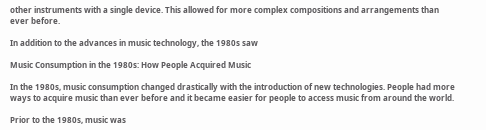other instruments with a single device. This allowed for more complex compositions and arrangements than ever before.

In addition to the advances in music technology, the 1980s saw

Music Consumption in the 1980s: How People Acquired Music

In the 1980s, music consumption changed drastically with the introduction of new technologies. People had more ways to acquire music than ever before and it became easier for people to access music from around the world.

Prior to the 1980s, music was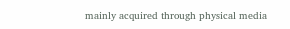mainly acquired through physical media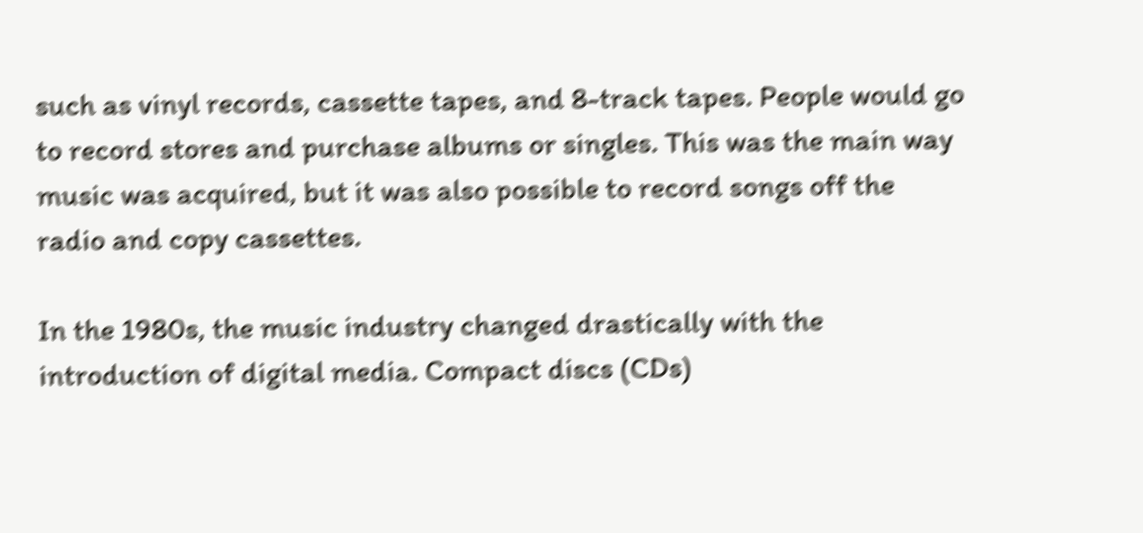such as vinyl records, cassette tapes, and 8-track tapes. People would go to record stores and purchase albums or singles. This was the main way music was acquired, but it was also possible to record songs off the radio and copy cassettes.

In the 1980s, the music industry changed drastically with the introduction of digital media. Compact discs (CDs)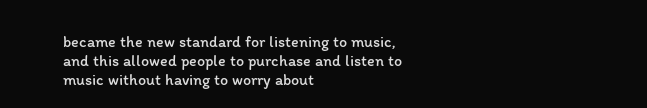became the new standard for listening to music, and this allowed people to purchase and listen to music without having to worry about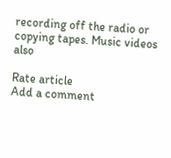recording off the radio or copying tapes. Music videos also

Rate article
Add a comment